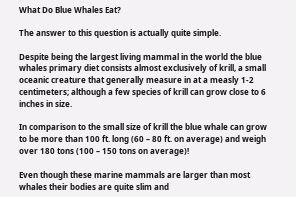What Do Blue Whales Eat?

The answer to this question is actually quite simple.

Despite being the largest living mammal in the world the blue whales primary diet consists almost exclusively of krill, a small oceanic creature that generally measure in at a measly 1-2 centimeters; although a few species of krill can grow close to 6 inches in size.

In comparison to the small size of krill the blue whale can grow to be more than 100 ft. long (60 – 80 ft. on average) and weigh over 180 tons (100 – 150 tons on average)!

Even though these marine mammals are larger than most whales their bodies are quite slim and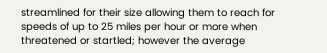streamlined for their size allowing them to reach for speeds of up to 25 miles per hour or more when threatened or startled; however the average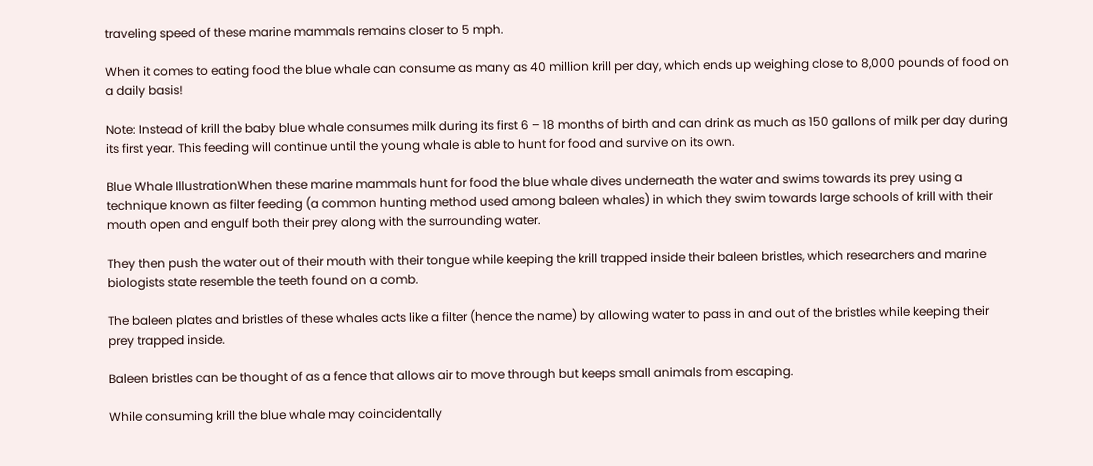traveling speed of these marine mammals remains closer to 5 mph.

When it comes to eating food the blue whale can consume as many as 40 million krill per day, which ends up weighing close to 8,000 pounds of food on a daily basis!

Note: Instead of krill the baby blue whale consumes milk during its first 6 – 18 months of birth and can drink as much as 150 gallons of milk per day during its first year. This feeding will continue until the young whale is able to hunt for food and survive on its own.

Blue Whale IllustrationWhen these marine mammals hunt for food the blue whale dives underneath the water and swims towards its prey using a technique known as filter feeding (a common hunting method used among baleen whales) in which they swim towards large schools of krill with their mouth open and engulf both their prey along with the surrounding water.

They then push the water out of their mouth with their tongue while keeping the krill trapped inside their baleen bristles, which researchers and marine biologists state resemble the teeth found on a comb.

The baleen plates and bristles of these whales acts like a filter (hence the name) by allowing water to pass in and out of the bristles while keeping their prey trapped inside.

Baleen bristles can be thought of as a fence that allows air to move through but keeps small animals from escaping.

While consuming krill the blue whale may coincidentally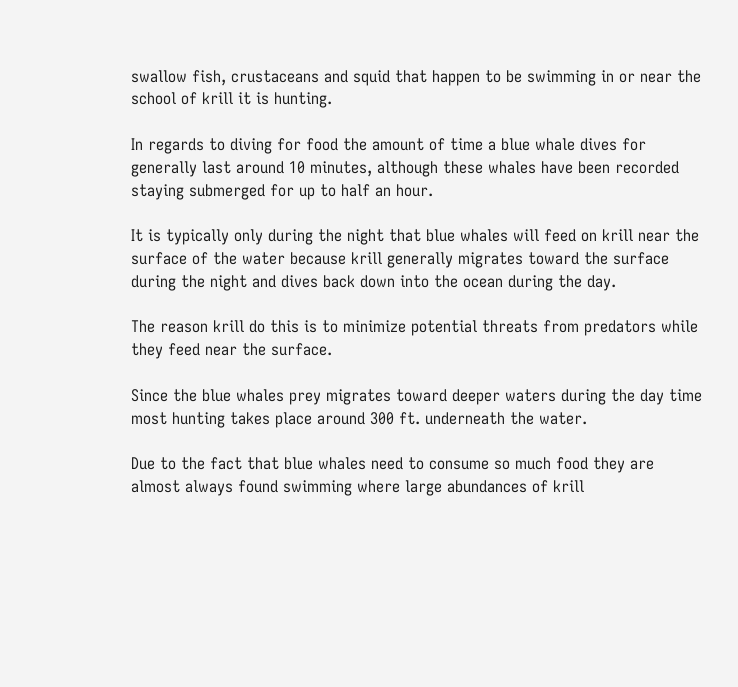swallow fish, crustaceans and squid that happen to be swimming in or near the school of krill it is hunting.

In regards to diving for food the amount of time a blue whale dives for generally last around 10 minutes, although these whales have been recorded staying submerged for up to half an hour.

It is typically only during the night that blue whales will feed on krill near the surface of the water because krill generally migrates toward the surface during the night and dives back down into the ocean during the day.

The reason krill do this is to minimize potential threats from predators while they feed near the surface.

Since the blue whales prey migrates toward deeper waters during the day time most hunting takes place around 300 ft. underneath the water.

Due to the fact that blue whales need to consume so much food they are almost always found swimming where large abundances of krill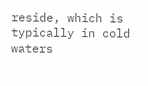reside, which is typically in cold waters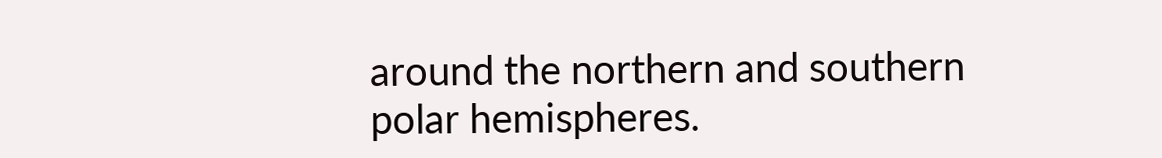around the northern and southern polar hemispheres.